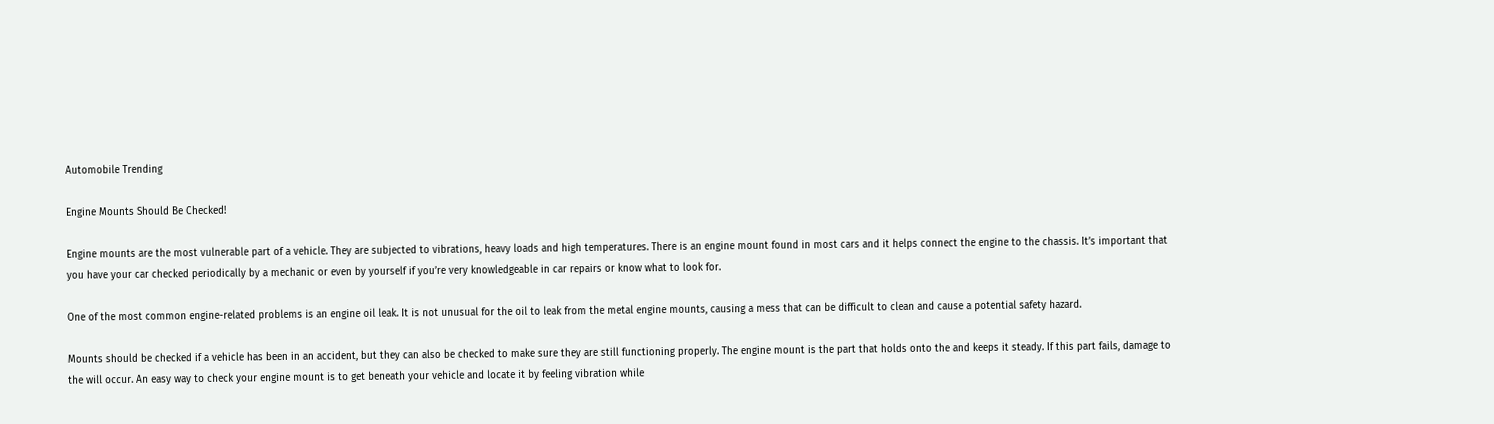Automobile Trending

Engine Mounts Should Be Checked!

Engine mounts are the most vulnerable part of a vehicle. They are subjected to vibrations, heavy loads and high temperatures. There is an engine mount found in most cars and it helps connect the engine to the chassis. It’s important that you have your car checked periodically by a mechanic or even by yourself if you’re very knowledgeable in car repairs or know what to look for.

One of the most common engine-related problems is an engine oil leak. It is not unusual for the oil to leak from the metal engine mounts, causing a mess that can be difficult to clean and cause a potential safety hazard.

Mounts should be checked if a vehicle has been in an accident, but they can also be checked to make sure they are still functioning properly. The engine mount is the part that holds onto the and keeps it steady. If this part fails, damage to the will occur. An easy way to check your engine mount is to get beneath your vehicle and locate it by feeling vibration while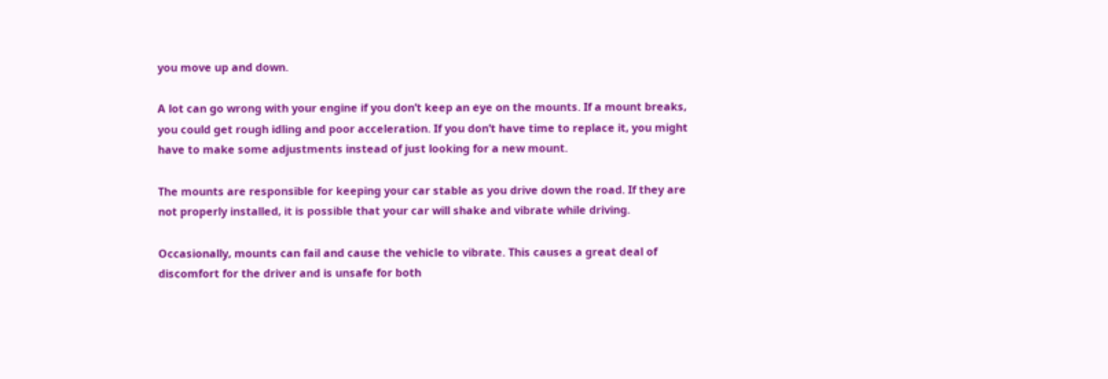you move up and down.

A lot can go wrong with your engine if you don’t keep an eye on the mounts. If a mount breaks, you could get rough idling and poor acceleration. If you don’t have time to replace it, you might have to make some adjustments instead of just looking for a new mount.

The mounts are responsible for keeping your car stable as you drive down the road. If they are not properly installed, it is possible that your car will shake and vibrate while driving.

Occasionally, mounts can fail and cause the vehicle to vibrate. This causes a great deal of discomfort for the driver and is unsafe for both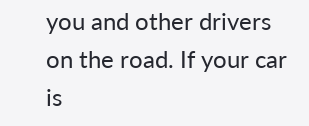you and other drivers on the road. If your car is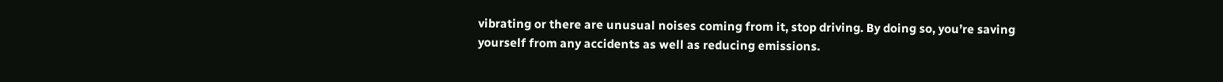vibrating or there are unusual noises coming from it, stop driving. By doing so, you’re saving yourself from any accidents as well as reducing emissions.